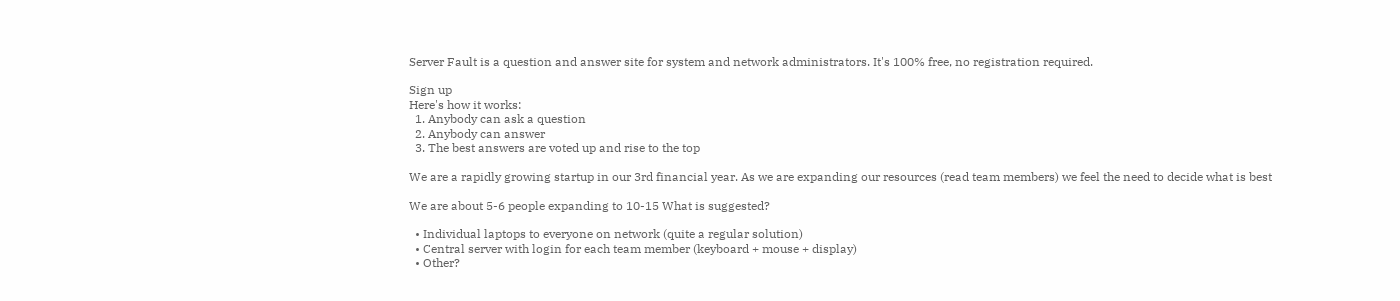Server Fault is a question and answer site for system and network administrators. It's 100% free, no registration required.

Sign up
Here's how it works:
  1. Anybody can ask a question
  2. Anybody can answer
  3. The best answers are voted up and rise to the top

We are a rapidly growing startup in our 3rd financial year. As we are expanding our resources (read team members) we feel the need to decide what is best

We are about 5-6 people expanding to 10-15 What is suggested?

  • Individual laptops to everyone on network (quite a regular solution)
  • Central server with login for each team member (keyboard + mouse + display)
  • Other?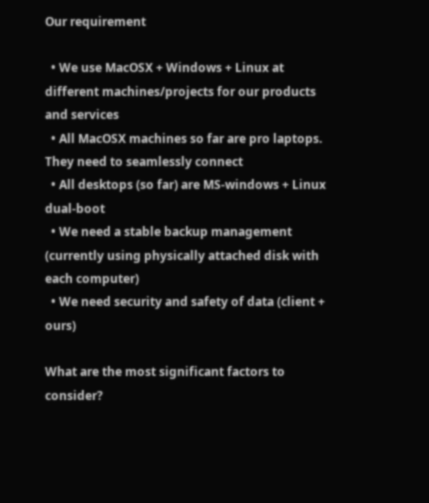Our requirement

  • We use MacOSX + Windows + Linux at different machines/projects for our products and services
  • All MacOSX machines so far are pro laptops. They need to seamlessly connect
  • All desktops (so far) are MS-windows + Linux dual-boot
  • We need a stable backup management (currently using physically attached disk with each computer)
  • We need security and safety of data (client + ours)

What are the most significant factors to consider?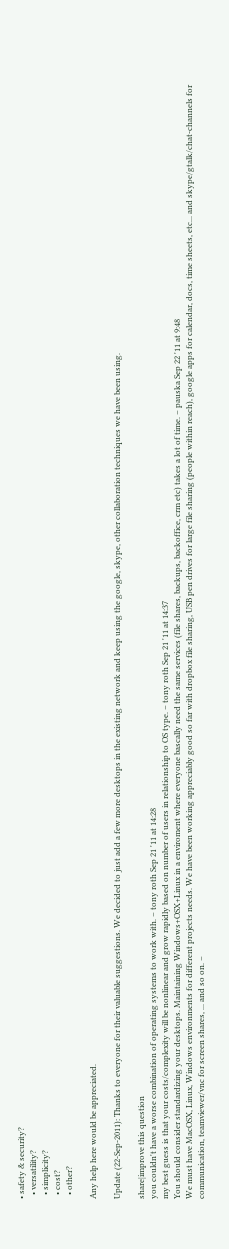• safety & security?
  • versatility?
  • simplicity?
  • cost?
  • other?

Any help here would be appreciated.

Update (22-Sep-2011): Thanks to everyone for their valuable suggestions. We decided to just add a few more desktops in the existing network and keep using the google, skype, other collaboration techniques we have been using.

share|improve this question
you couldn't have a worse combination of operating systems to work with. – tony roth Sep 21 '11 at 14:28
my best guess is that your costs/complexity will be nonlinear and grow rapidly based on number of users in relationship to OS type. – tony roth Sep 21 '11 at 14:37
You should consider standardizing your desktops. Maintaining Windows+OSX+Linux in a enviroment where everyone bascally need the same services (file shares, backups, backoffice, crm etc) takes a lot of time. – pauska Sep 22 '11 at 9:48
We must have MacOSX, Linux, Windows environments for different projects needs. We have been working appreciably good so far with dropbox file sharing, USB pen drives for large file sharing (people within reach), google apps for calendar, docs, time sheets, etc... and skype/gtalk/chat-channels for communication, teamviewer/vnc for screen shares, ... and so on. –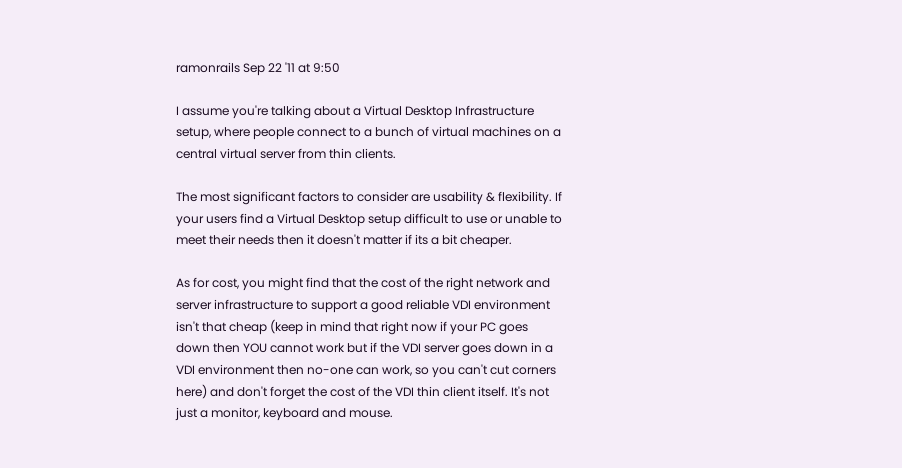ramonrails Sep 22 '11 at 9:50

I assume you're talking about a Virtual Desktop Infrastructure setup, where people connect to a bunch of virtual machines on a central virtual server from thin clients.

The most significant factors to consider are usability & flexibility. If your users find a Virtual Desktop setup difficult to use or unable to meet their needs then it doesn't matter if its a bit cheaper.

As for cost, you might find that the cost of the right network and server infrastructure to support a good reliable VDI environment isn't that cheap (keep in mind that right now if your PC goes down then YOU cannot work but if the VDI server goes down in a VDI environment then no-one can work, so you can't cut corners here) and don't forget the cost of the VDI thin client itself. It's not just a monitor, keyboard and mouse.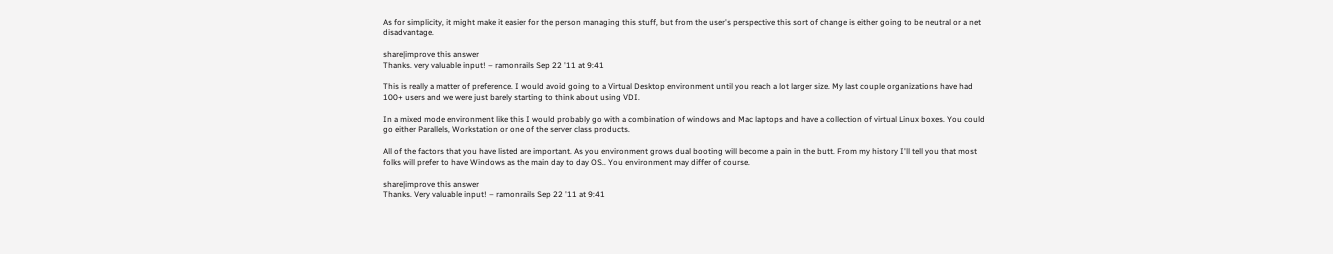As for simplicity, it might make it easier for the person managing this stuff, but from the user's perspective this sort of change is either going to be neutral or a net disadvantage.

share|improve this answer
Thanks. very valuable input! – ramonrails Sep 22 '11 at 9:41

This is really a matter of preference. I would avoid going to a Virtual Desktop environment until you reach a lot larger size. My last couple organizations have had 100+ users and we were just barely starting to think about using VDI.

In a mixed mode environment like this I would probably go with a combination of windows and Mac laptops and have a collection of virtual Linux boxes. You could go either Parallels, Workstation or one of the server class products.

All of the factors that you have listed are important. As you environment grows dual booting will become a pain in the butt. From my history I'll tell you that most folks will prefer to have Windows as the main day to day OS.. You environment may differ of course.

share|improve this answer
Thanks. Very valuable input! – ramonrails Sep 22 '11 at 9:41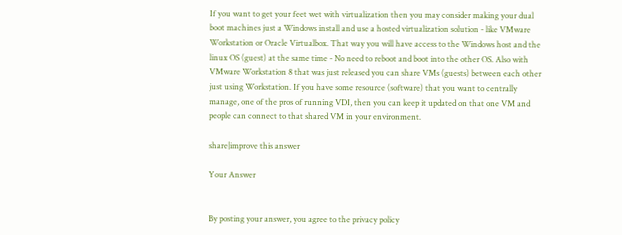If you want to get your feet wet with virtualization then you may consider making your dual boot machines just a Windows install and use a hosted virtualization solution - like VMware Workstation or Oracle Virtualbox. That way you will have access to the Windows host and the linux OS (guest) at the same time - No need to reboot and boot into the other OS. Also with VMware Workstation 8 that was just released you can share VMs (guests) between each other just using Workstation. If you have some resource (software) that you want to centrally manage, one of the pros of running VDI, then you can keep it updated on that one VM and people can connect to that shared VM in your environment.

share|improve this answer

Your Answer


By posting your answer, you agree to the privacy policy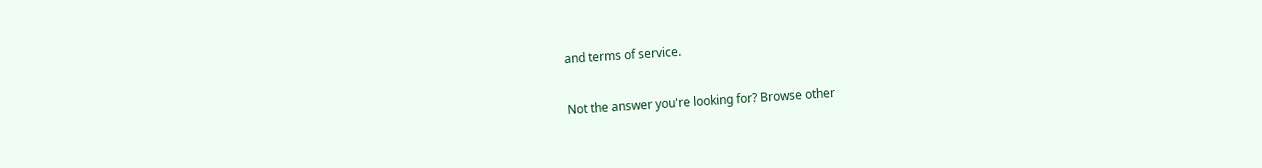and terms of service.

Not the answer you're looking for? Browse other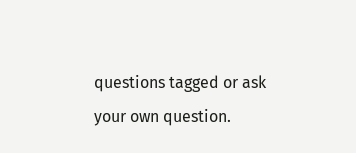questions tagged or ask your own question.